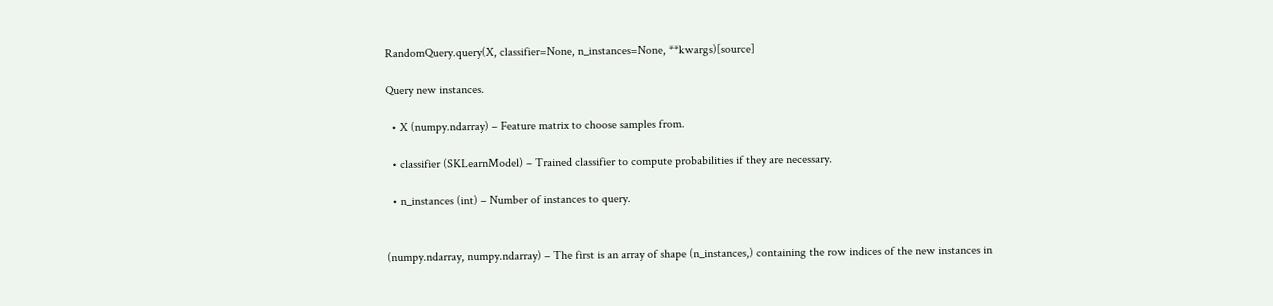RandomQuery.query(X, classifier=None, n_instances=None, **kwargs)[source]

Query new instances.

  • X (numpy.ndarray) – Feature matrix to choose samples from.

  • classifier (SKLearnModel) – Trained classifier to compute probabilities if they are necessary.

  • n_instances (int) – Number of instances to query.


(numpy.ndarray, numpy.ndarray) – The first is an array of shape (n_instances,) containing the row indices of the new instances in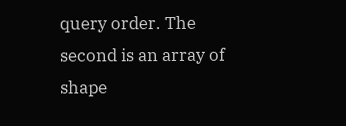query order. The second is an array of shape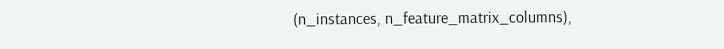(n_instances, n_feature_matrix_columns),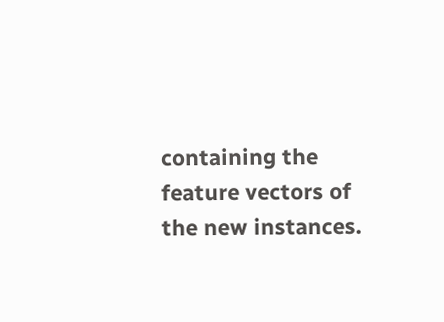containing the feature vectors of the new instances.